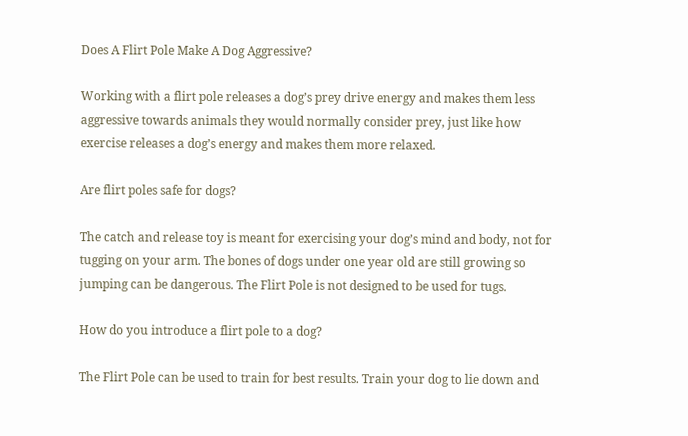Does A Flirt Pole Make A Dog Aggressive?

Working with a flirt pole releases a dog’s prey drive energy and makes them less aggressive towards animals they would normally consider prey, just like how exercise releases a dog’s energy and makes them more relaxed.

Are flirt poles safe for dogs?

The catch and release toy is meant for exercising your dog’s mind and body, not for tugging on your arm. The bones of dogs under one year old are still growing so jumping can be dangerous. The Flirt Pole is not designed to be used for tugs.

How do you introduce a flirt pole to a dog?

The Flirt Pole can be used to train for best results. Train your dog to lie down and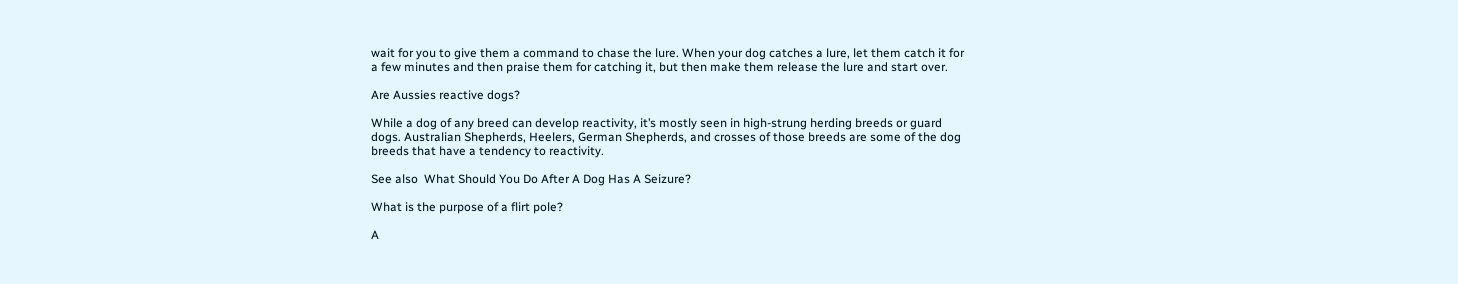wait for you to give them a command to chase the lure. When your dog catches a lure, let them catch it for a few minutes and then praise them for catching it, but then make them release the lure and start over.

Are Aussies reactive dogs?

While a dog of any breed can develop reactivity, it’s mostly seen in high-strung herding breeds or guard dogs. Australian Shepherds, Heelers, German Shepherds, and crosses of those breeds are some of the dog breeds that have a tendency to reactivity.

See also  What Should You Do After A Dog Has A Seizure?

What is the purpose of a flirt pole?

A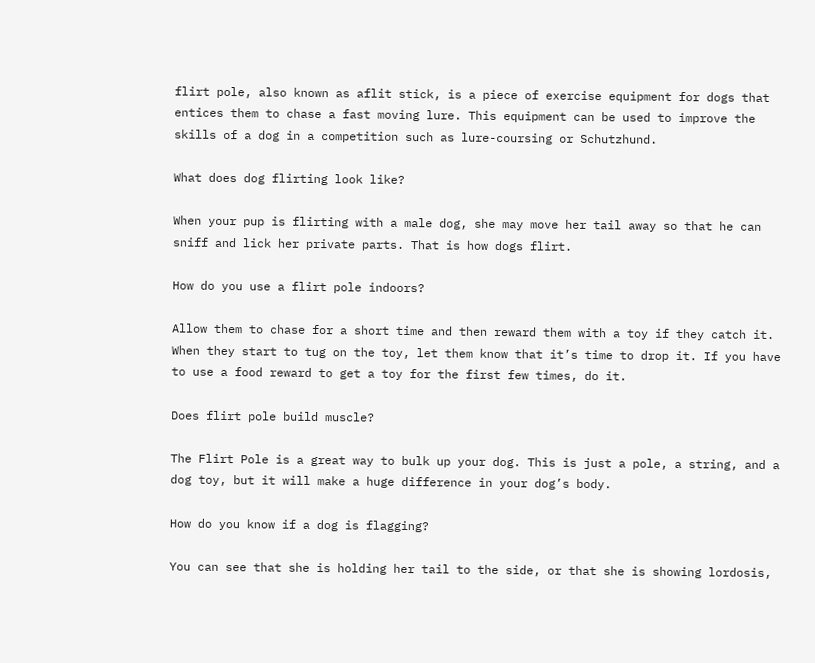flirt pole, also known as aflit stick, is a piece of exercise equipment for dogs that entices them to chase a fast moving lure. This equipment can be used to improve the skills of a dog in a competition such as lure-coursing or Schutzhund.

What does dog flirting look like?

When your pup is flirting with a male dog, she may move her tail away so that he can sniff and lick her private parts. That is how dogs flirt.

How do you use a flirt pole indoors?

Allow them to chase for a short time and then reward them with a toy if they catch it. When they start to tug on the toy, let them know that it’s time to drop it. If you have to use a food reward to get a toy for the first few times, do it.

Does flirt pole build muscle?

The Flirt Pole is a great way to bulk up your dog. This is just a pole, a string, and a dog toy, but it will make a huge difference in your dog’s body.

How do you know if a dog is flagging?

You can see that she is holding her tail to the side, or that she is showing lordosis,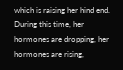which is raising her hind end. During this time, her hormones are dropping, her hormones are rising,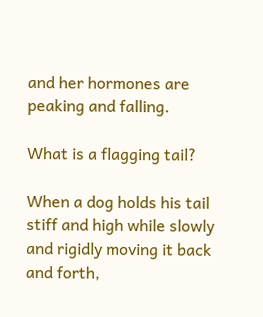and her hormones are peaking and falling.

What is a flagging tail?

When a dog holds his tail stiff and high while slowly and rigidly moving it back and forth,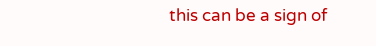this can be a sign of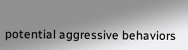potential aggressive behaviors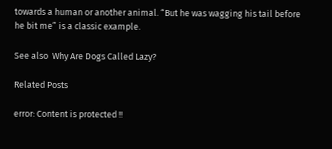towards a human or another animal. “But he was wagging his tail before he bit me” is a classic example.

See also  Why Are Dogs Called Lazy?

Related Posts

error: Content is protected !!